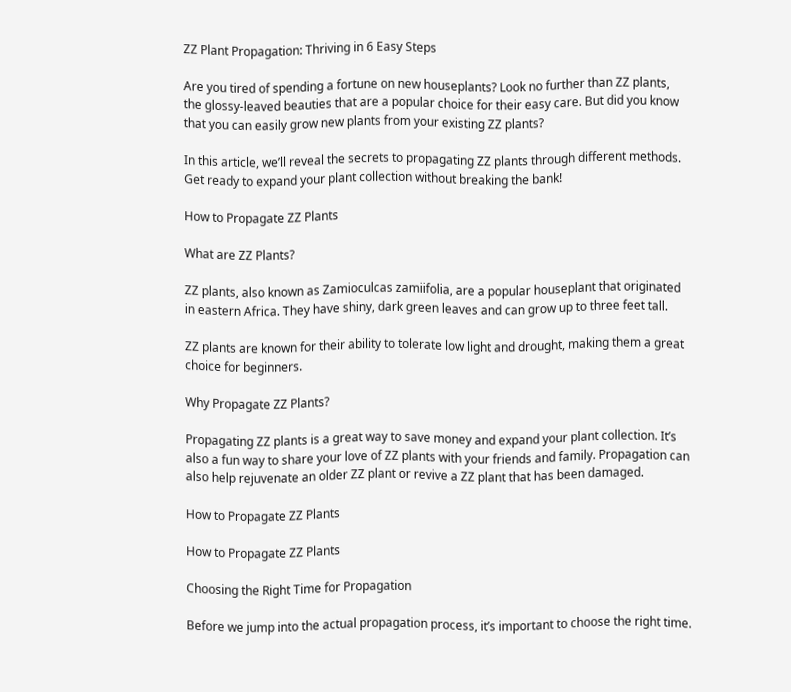ZZ Plant Propagation: Thriving in 6 Easy Steps

Are you tired of spending a fortune on new houseplants? Look no further than ZZ plants, the glossy-leaved beauties that are a popular choice for their easy care. But did you know that you can easily grow new plants from your existing ZZ plants?

In this article, we’ll reveal the secrets to propagating ZZ plants through different methods. Get ready to expand your plant collection without breaking the bank!

How to Propagate ZZ Plants

What are ZZ Plants?

ZZ plants, also known as Zamioculcas zamiifolia, are a popular houseplant that originated in eastern Africa. They have shiny, dark green leaves and can grow up to three feet tall.

ZZ plants are known for their ability to tolerate low light and drought, making them a great choice for beginners.

Why Propagate ZZ Plants?

Propagating ZZ plants is a great way to save money and expand your plant collection. It’s also a fun way to share your love of ZZ plants with your friends and family. Propagation can also help rejuvenate an older ZZ plant or revive a ZZ plant that has been damaged.

How to Propagate ZZ Plants

How to Propagate ZZ Plants

Choosing the Right Time for Propagation

Before we jump into the actual propagation process, it’s important to choose the right time.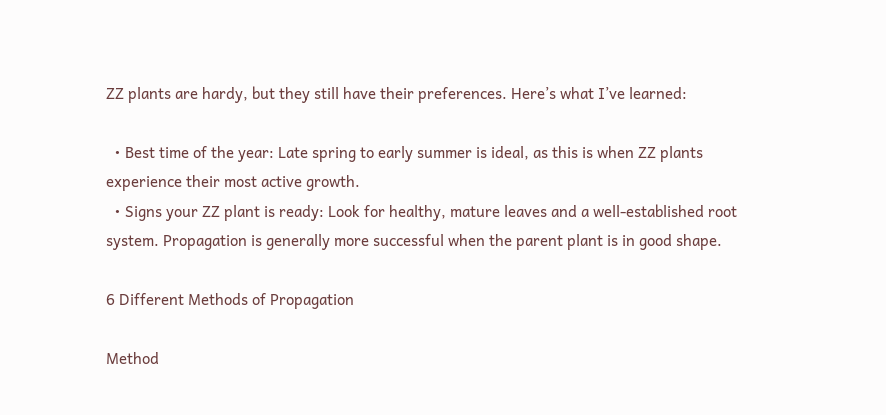ZZ plants are hardy, but they still have their preferences. Here’s what I’ve learned:

  • Best time of the year: Late spring to early summer is ideal, as this is when ZZ plants experience their most active growth.
  • Signs your ZZ plant is ready: Look for healthy, mature leaves and a well-established root system. Propagation is generally more successful when the parent plant is in good shape.

6 Different Methods of Propagation

Method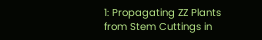1: Propagating ZZ Plants from Stem Cuttings in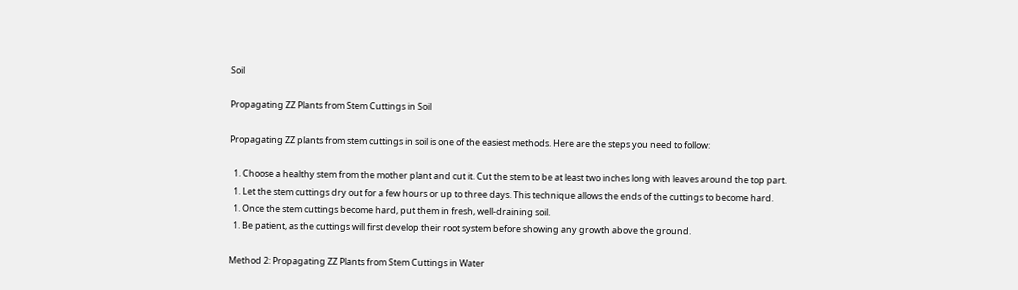Soil

Propagating ZZ Plants from Stem Cuttings in Soil

Propagating ZZ plants from stem cuttings in soil is one of the easiest methods. Here are the steps you need to follow:

  1. Choose a healthy stem from the mother plant and cut it. Cut the stem to be at least two inches long with leaves around the top part.
  1. Let the stem cuttings dry out for a few hours or up to three days. This technique allows the ends of the cuttings to become hard.
  1. Once the stem cuttings become hard, put them in fresh, well-draining soil.
  1. Be patient, as the cuttings will first develop their root system before showing any growth above the ground.

Method 2: Propagating ZZ Plants from Stem Cuttings in Water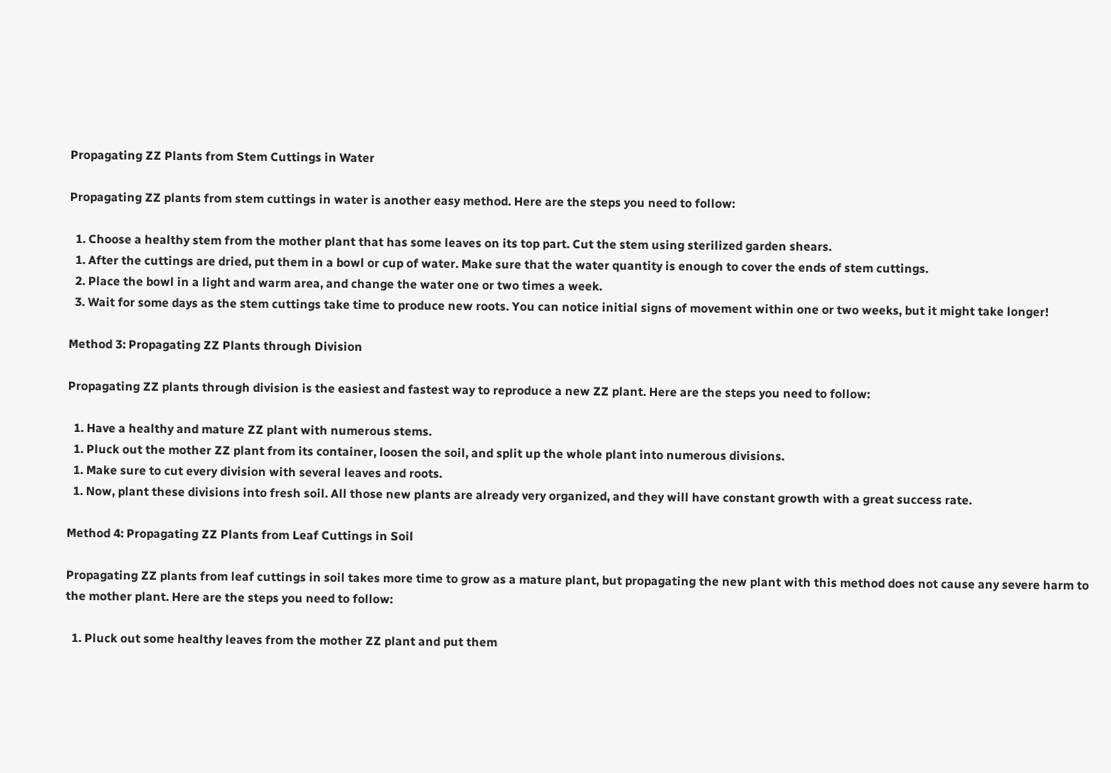Propagating ZZ Plants from Stem Cuttings in Water

Propagating ZZ plants from stem cuttings in water is another easy method. Here are the steps you need to follow:

  1. Choose a healthy stem from the mother plant that has some leaves on its top part. Cut the stem using sterilized garden shears.
  1. After the cuttings are dried, put them in a bowl or cup of water. Make sure that the water quantity is enough to cover the ends of stem cuttings.
  2. Place the bowl in a light and warm area, and change the water one or two times a week.
  3. Wait for some days as the stem cuttings take time to produce new roots. You can notice initial signs of movement within one or two weeks, but it might take longer!

Method 3: Propagating ZZ Plants through Division

Propagating ZZ plants through division is the easiest and fastest way to reproduce a new ZZ plant. Here are the steps you need to follow:

  1. Have a healthy and mature ZZ plant with numerous stems.
  1. Pluck out the mother ZZ plant from its container, loosen the soil, and split up the whole plant into numerous divisions.
  1. Make sure to cut every division with several leaves and roots.
  1. Now, plant these divisions into fresh soil. All those new plants are already very organized, and they will have constant growth with a great success rate.

Method 4: Propagating ZZ Plants from Leaf Cuttings in Soil

Propagating ZZ plants from leaf cuttings in soil takes more time to grow as a mature plant, but propagating the new plant with this method does not cause any severe harm to the mother plant. Here are the steps you need to follow:

  1. Pluck out some healthy leaves from the mother ZZ plant and put them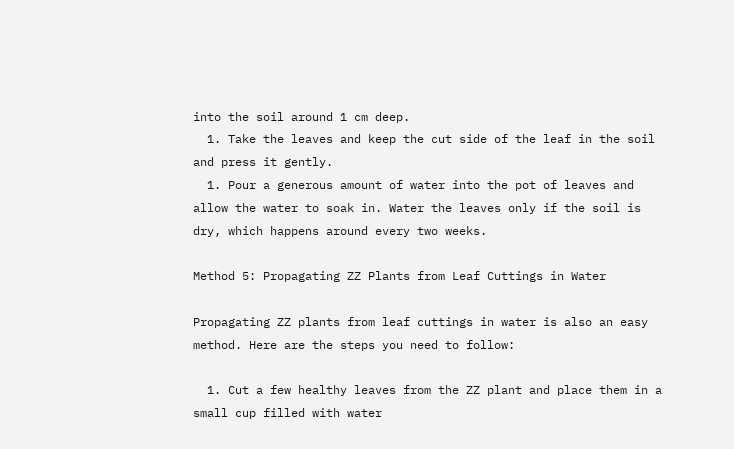into the soil around 1 cm deep.
  1. Take the leaves and keep the cut side of the leaf in the soil and press it gently.
  1. Pour a generous amount of water into the pot of leaves and allow the water to soak in. Water the leaves only if the soil is dry, which happens around every two weeks.

Method 5: Propagating ZZ Plants from Leaf Cuttings in Water

Propagating ZZ plants from leaf cuttings in water is also an easy method. Here are the steps you need to follow:

  1. Cut a few healthy leaves from the ZZ plant and place them in a small cup filled with water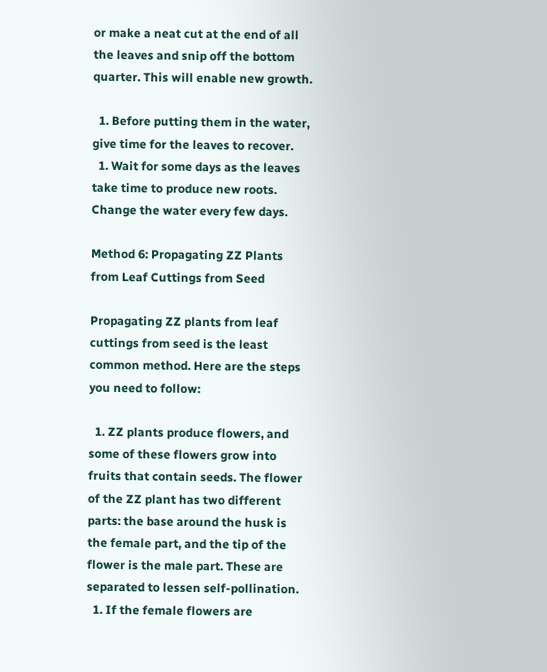or make a neat cut at the end of all the leaves and snip off the bottom quarter. This will enable new growth.

  1. Before putting them in the water, give time for the leaves to recover.
  1. Wait for some days as the leaves take time to produce new roots. Change the water every few days.

Method 6: Propagating ZZ Plants from Leaf Cuttings from Seed

Propagating ZZ plants from leaf cuttings from seed is the least common method. Here are the steps you need to follow:

  1. ZZ plants produce flowers, and some of these flowers grow into fruits that contain seeds. The flower of the ZZ plant has two different parts: the base around the husk is the female part, and the tip of the flower is the male part. These are separated to lessen self-pollination.
  1. If the female flowers are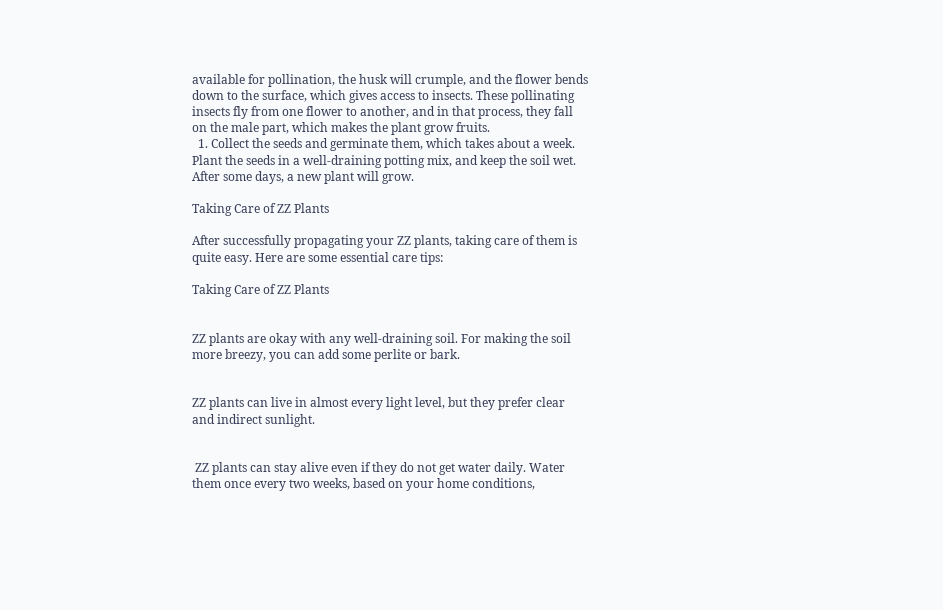available for pollination, the husk will crumple, and the flower bends down to the surface, which gives access to insects. These pollinating insects fly from one flower to another, and in that process, they fall on the male part, which makes the plant grow fruits.
  1. Collect the seeds and germinate them, which takes about a week. Plant the seeds in a well-draining potting mix, and keep the soil wet. After some days, a new plant will grow.

Taking Care of ZZ Plants

After successfully propagating your ZZ plants, taking care of them is quite easy. Here are some essential care tips:

Taking Care of ZZ Plants


ZZ plants are okay with any well-draining soil. For making the soil more breezy, you can add some perlite or bark.


ZZ plants can live in almost every light level, but they prefer clear and indirect sunlight.


 ZZ plants can stay alive even if they do not get water daily. Water them once every two weeks, based on your home conditions,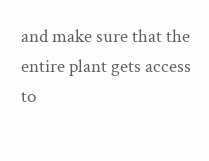and make sure that the entire plant gets access to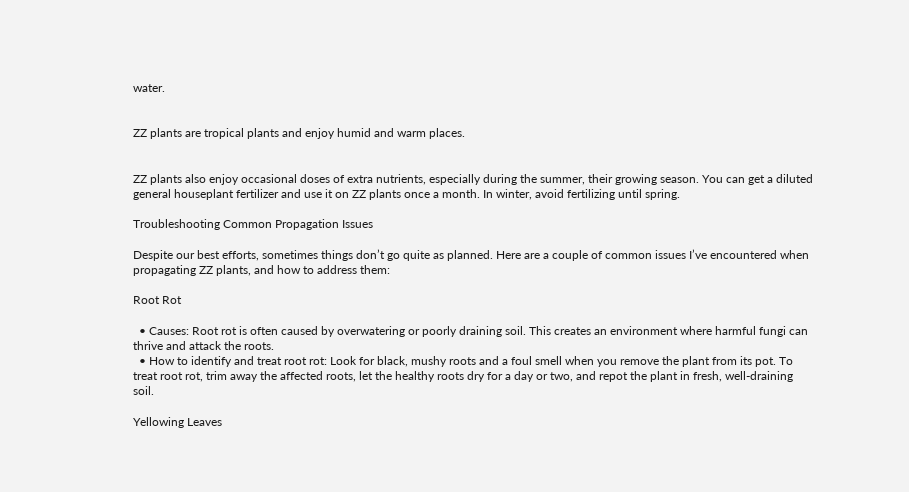water.


ZZ plants are tropical plants and enjoy humid and warm places.


ZZ plants also enjoy occasional doses of extra nutrients, especially during the summer, their growing season. You can get a diluted general houseplant fertilizer and use it on ZZ plants once a month. In winter, avoid fertilizing until spring.

Troubleshooting Common Propagation Issues

Despite our best efforts, sometimes things don’t go quite as planned. Here are a couple of common issues I’ve encountered when propagating ZZ plants, and how to address them:

Root Rot

  • Causes: Root rot is often caused by overwatering or poorly draining soil. This creates an environment where harmful fungi can thrive and attack the roots.
  • How to identify and treat root rot: Look for black, mushy roots and a foul smell when you remove the plant from its pot. To treat root rot, trim away the affected roots, let the healthy roots dry for a day or two, and repot the plant in fresh, well-draining soil.

Yellowing Leaves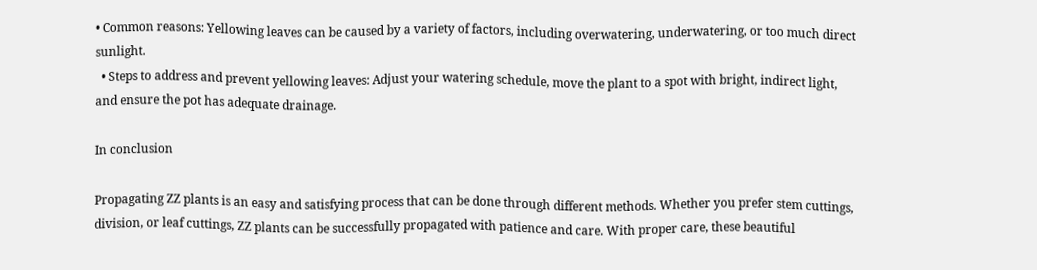• Common reasons: Yellowing leaves can be caused by a variety of factors, including overwatering, underwatering, or too much direct sunlight.
  • Steps to address and prevent yellowing leaves: Adjust your watering schedule, move the plant to a spot with bright, indirect light, and ensure the pot has adequate drainage.

In conclusion

Propagating ZZ plants is an easy and satisfying process that can be done through different methods. Whether you prefer stem cuttings, division, or leaf cuttings, ZZ plants can be successfully propagated with patience and care. With proper care, these beautiful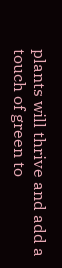plants will thrive and add a touch of green to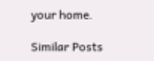your home.

Similar Posts